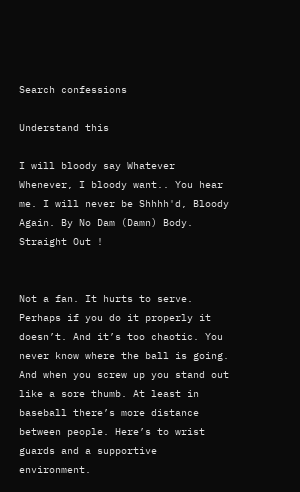Search confessions

Understand this

I will bloody say Whatever Whenever, I bloody want.. You hear me. I will never be Shhhh'd, Bloody Again. By No Dam (Damn) Body. Straight Out !


Not a fan. It hurts to serve. Perhaps if you do it properly it doesn’t. And it’s too chaotic. You never know where the ball is going. And when you screw up you stand out like a sore thumb. At least in baseball there’s more distance between people. Here’s to wrist guards and a supportive environment.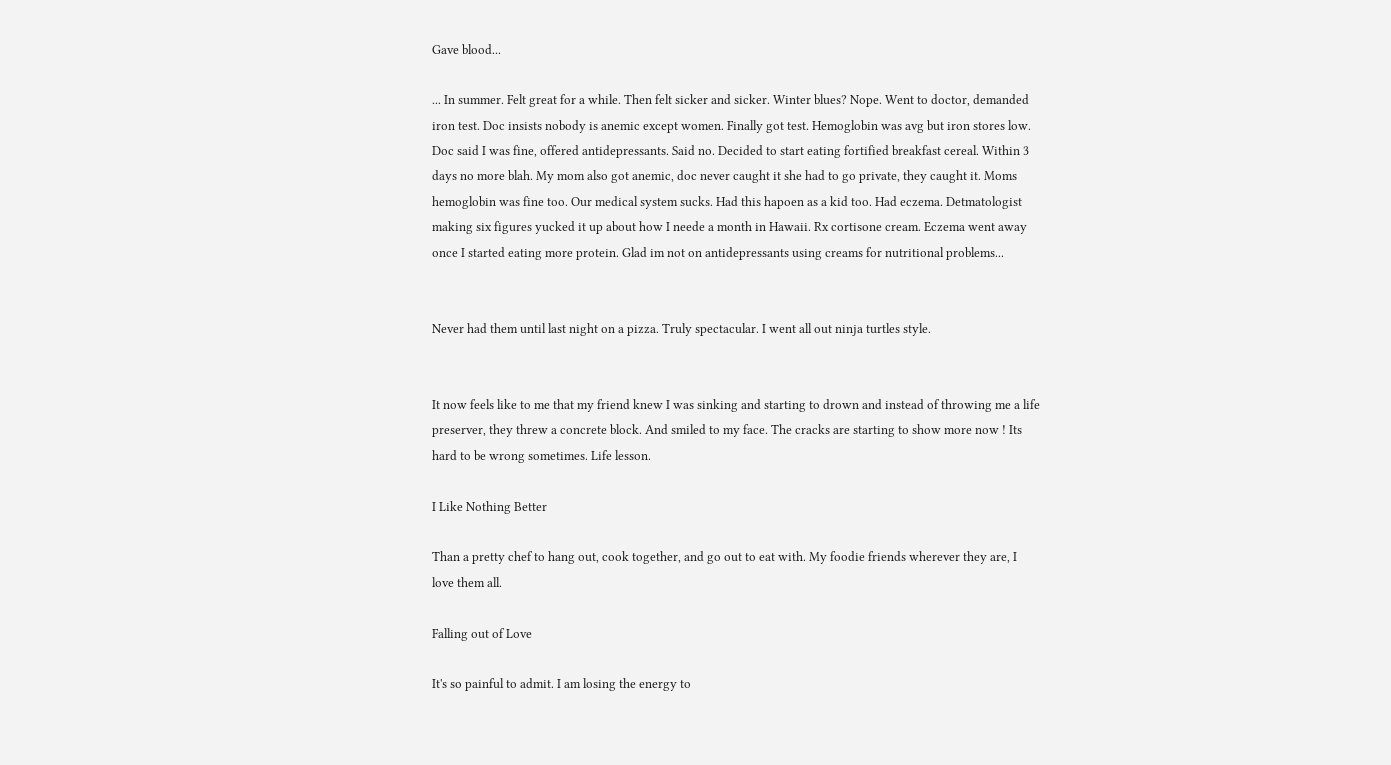Gave blood...

... In summer. Felt great for a while. Then felt sicker and sicker. Winter blues? Nope. Went to doctor, demanded iron test. Doc insists nobody is anemic except women. Finally got test. Hemoglobin was avg but iron stores low. Doc said I was fine, offered antidepressants. Said no. Decided to start eating fortified breakfast cereal. Within 3 days no more blah. My mom also got anemic, doc never caught it she had to go private, they caught it. Moms hemoglobin was fine too. Our medical system sucks. Had this hapoen as a kid too. Had eczema. Detmatologist making six figures yucked it up about how I neede a month in Hawaii. Rx cortisone cream. Eczema went away once I started eating more protein. Glad im not on antidepressants using creams for nutritional problems...


Never had them until last night on a pizza. Truly spectacular. I went all out ninja turtles style.


It now feels like to me that my friend knew I was sinking and starting to drown and instead of throwing me a life preserver, they threw a concrete block. And smiled to my face. The cracks are starting to show more now ! Its hard to be wrong sometimes. Life lesson.

I Like Nothing Better

Than a pretty chef to hang out, cook together, and go out to eat with. My foodie friends wherever they are, I love them all.

Falling out of Love

It's so painful to admit. I am losing the energy to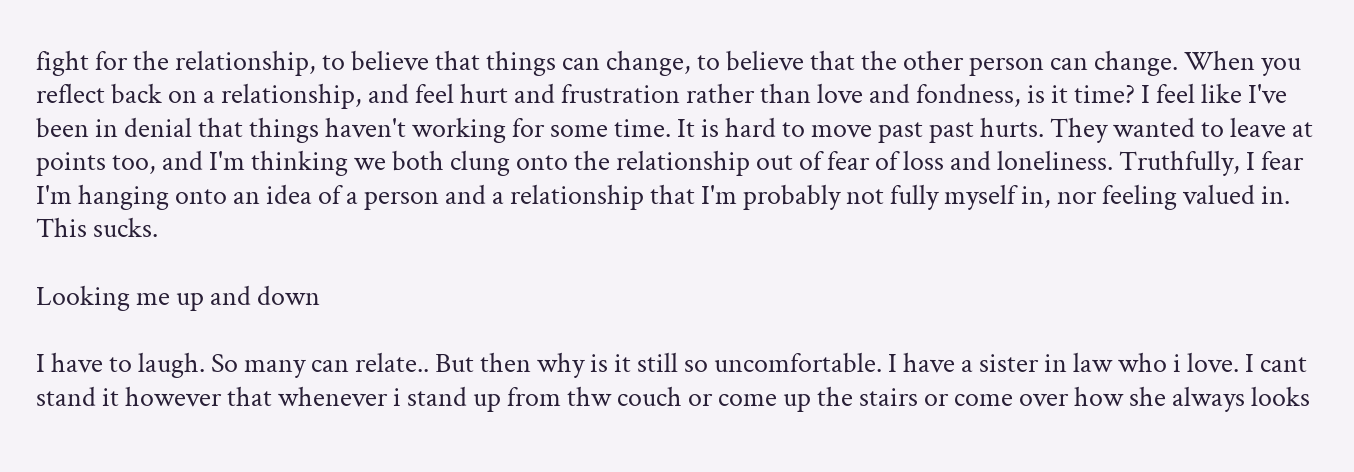fight for the relationship, to believe that things can change, to believe that the other person can change. When you reflect back on a relationship, and feel hurt and frustration rather than love and fondness, is it time? I feel like I've been in denial that things haven't working for some time. It is hard to move past past hurts. They wanted to leave at points too, and I'm thinking we both clung onto the relationship out of fear of loss and loneliness. Truthfully, I fear I'm hanging onto an idea of a person and a relationship that I'm probably not fully myself in, nor feeling valued in. This sucks.

Looking me up and down

I have to laugh. So many can relate.. But then why is it still so uncomfortable. I have a sister in law who i love. I cant stand it however that whenever i stand up from thw couch or come up the stairs or come over how she always looks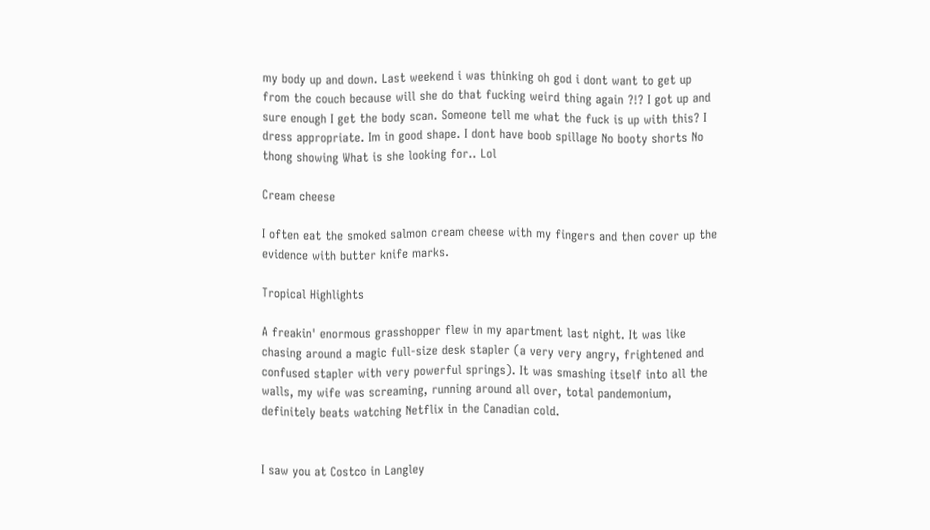my body up and down. Last weekend i was thinking oh god i dont want to get up from the couch because will she do that fucking weird thing again ?!? I got up and sure enough I get the body scan. Someone tell me what the fuck is up with this? I dress appropriate. Im in good shape. I dont have boob spillage No booty shorts No thong showing What is she looking for.. Lol

Cream cheese

I often eat the smoked salmon cream cheese with my fingers and then cover up the evidence with butter knife marks.

Tropical Highlights

A freakin' enormous grasshopper flew in my apartment last night. It was like chasing around a magic full-size desk stapler (a very very angry, frightened and confused stapler with very powerful springs). It was smashing itself into all the walls, my wife was screaming, running around all over, total pandemonium, definitely beats watching Netflix in the Canadian cold.


I saw you at Costco in Langley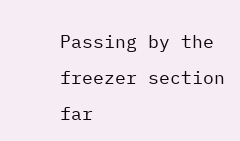Passing by the freezer section far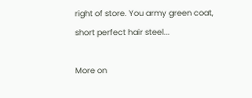right of store. You army green coat, short perfect hair steel...

More on